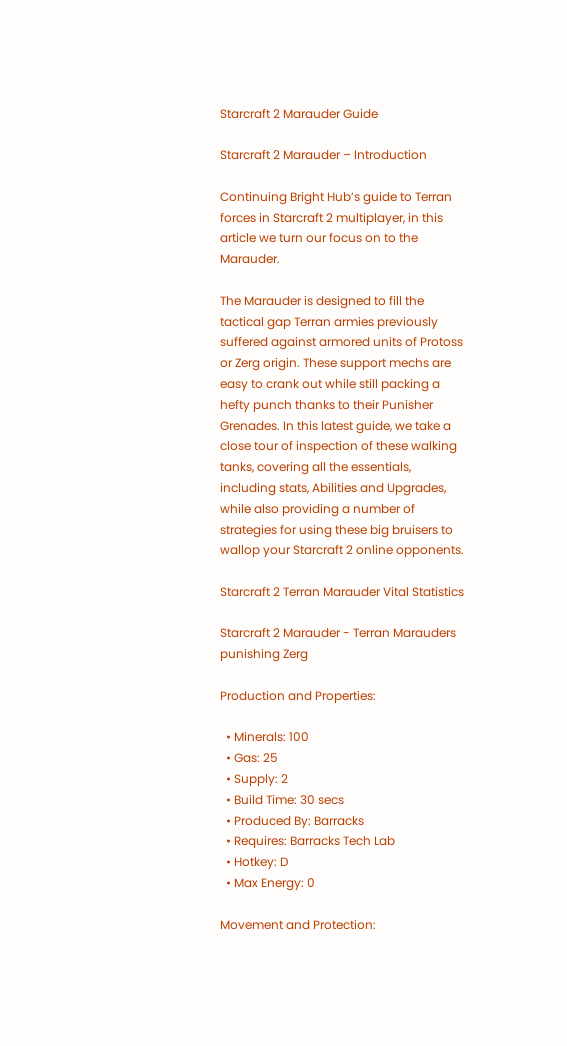Starcraft 2 Marauder Guide

Starcraft 2 Marauder – Introduction

Continuing Bright Hub’s guide to Terran forces in Starcraft 2 multiplayer, in this article we turn our focus on to the Marauder.

The Marauder is designed to fill the tactical gap Terran armies previously suffered against armored units of Protoss or Zerg origin. These support mechs are easy to crank out while still packing a hefty punch thanks to their Punisher Grenades. In this latest guide, we take a close tour of inspection of these walking tanks, covering all the essentials, including stats, Abilities and Upgrades, while also providing a number of strategies for using these big bruisers to wallop your Starcraft 2 online opponents.

Starcraft 2 Terran Marauder Vital Statistics

Starcraft 2 Marauder - Terran Marauders punishing Zerg

Production and Properties:

  • Minerals: 100
  • Gas: 25
  • Supply: 2
  • Build Time: 30 secs
  • Produced By: Barracks
  • Requires: Barracks Tech Lab
  • Hotkey: D
  • Max Energy: 0

Movement and Protection: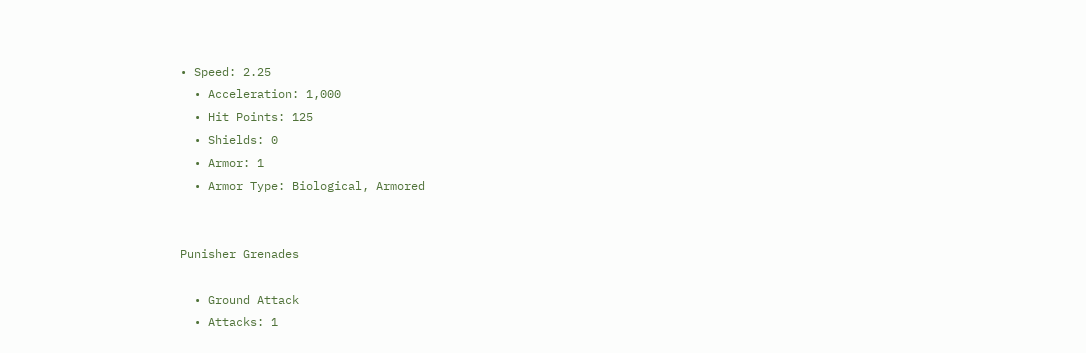• Speed: 2.25
  • Acceleration: 1,000
  • Hit Points: 125
  • Shields: 0
  • Armor: 1
  • Armor Type: Biological, Armored


Punisher Grenades

  • Ground Attack
  • Attacks: 1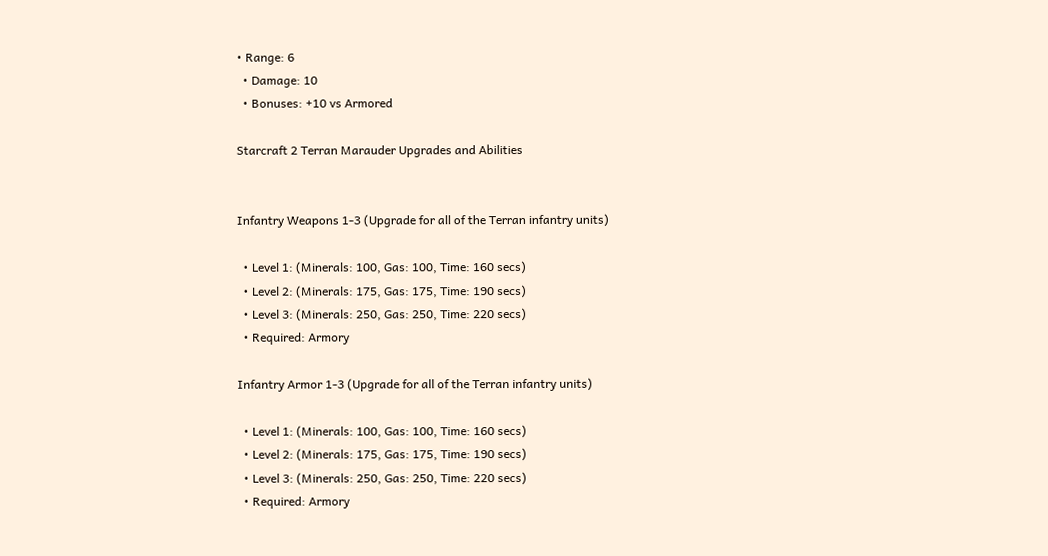• Range: 6
  • Damage: 10
  • Bonuses: +10 vs Armored

Starcraft 2 Terran Marauder Upgrades and Abilities


Infantry Weapons 1-3 (Upgrade for all of the Terran infantry units)

  • Level 1: (Minerals: 100, Gas: 100, Time: 160 secs)
  • Level 2: (Minerals: 175, Gas: 175, Time: 190 secs)
  • Level 3: (Minerals: 250, Gas: 250, Time: 220 secs)
  • Required: Armory

Infantry Armor 1-3 (Upgrade for all of the Terran infantry units)

  • Level 1: (Minerals: 100, Gas: 100, Time: 160 secs)
  • Level 2: (Minerals: 175, Gas: 175, Time: 190 secs)
  • Level 3: (Minerals: 250, Gas: 250, Time: 220 secs)
  • Required: Armory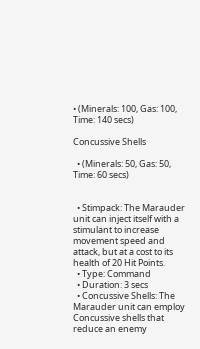• (Minerals: 100, Gas: 100, Time: 140 secs)

Concussive Shells

  • (Minerals: 50, Gas: 50, Time: 60 secs)


  • Stimpack: The Marauder unit can inject itself with a stimulant to increase movement speed and attack, but at a cost to its health of 20 Hit Points.
  • Type: Command
  • Duration: 3 secs
  • Concussive Shells: The Marauder unit can employ Concussive shells that reduce an enemy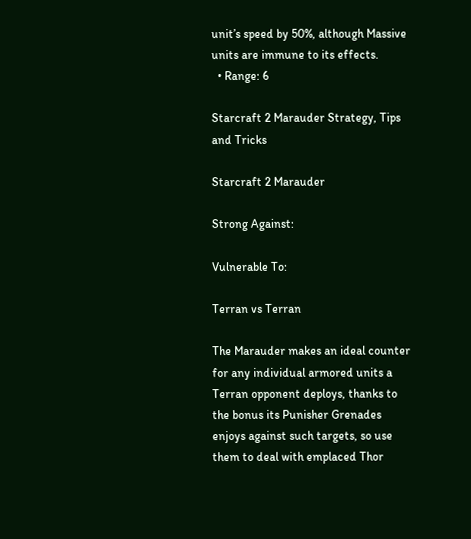unit’s speed by 50%, although Massive units are immune to its effects.
  • Range: 6

Starcraft 2 Marauder Strategy, Tips and Tricks

Starcraft 2 Marauder

Strong Against:

Vulnerable To:

Terran vs Terran

The Marauder makes an ideal counter for any individual armored units a Terran opponent deploys, thanks to the bonus its Punisher Grenades enjoys against such targets, so use them to deal with emplaced Thor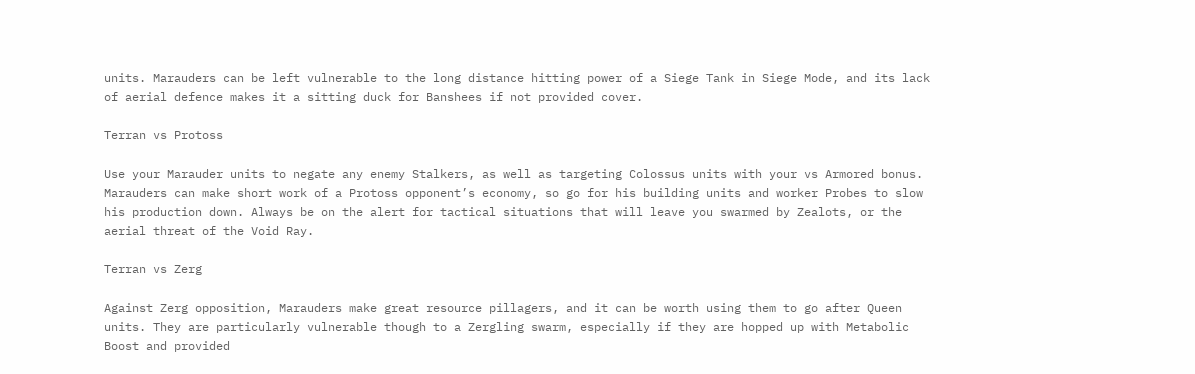units. Marauders can be left vulnerable to the long distance hitting power of a Siege Tank in Siege Mode, and its lack of aerial defence makes it a sitting duck for Banshees if not provided cover.

Terran vs Protoss

Use your Marauder units to negate any enemy Stalkers, as well as targeting Colossus units with your vs Armored bonus. Marauders can make short work of a Protoss opponent’s economy, so go for his building units and worker Probes to slow his production down. Always be on the alert for tactical situations that will leave you swarmed by Zealots, or the aerial threat of the Void Ray.

Terran vs Zerg

Against Zerg opposition, Marauders make great resource pillagers, and it can be worth using them to go after Queen units. They are particularly vulnerable though to a Zergling swarm, especially if they are hopped up with Metabolic Boost and provided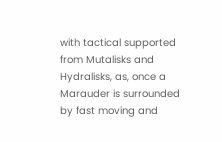with tactical supported from Mutalisks and Hydralisks, as, once a Marauder is surrounded by fast moving and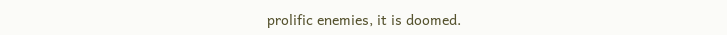prolific enemies, it is doomed.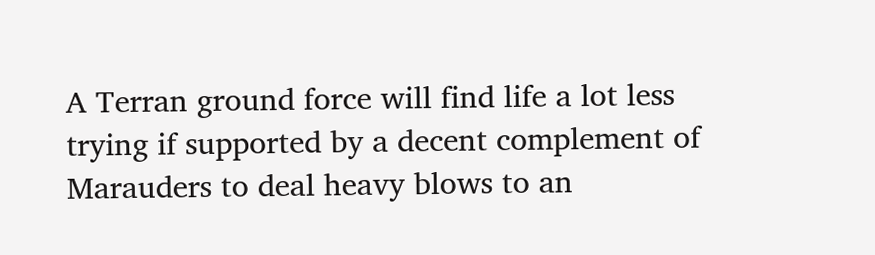A Terran ground force will find life a lot less trying if supported by a decent complement of Marauders to deal heavy blows to an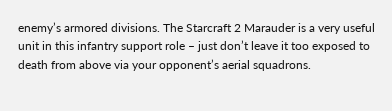enemy’s armored divisions. The Starcraft 2 Marauder is a very useful unit in this infantry support role – just don’t leave it too exposed to death from above via your opponent’s aerial squadrons.